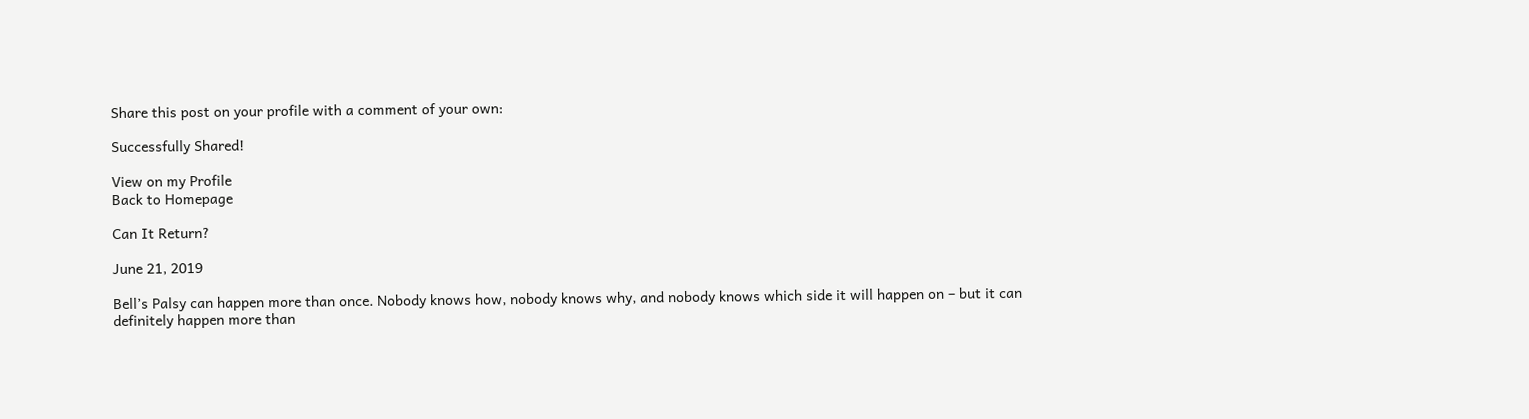Share this post on your profile with a comment of your own:

Successfully Shared!

View on my Profile
Back to Homepage

Can It Return?

June 21, 2019

Bell’s Palsy can happen more than once. Nobody knows how, nobody knows why, and nobody knows which side it will happen on – but it can definitely happen more than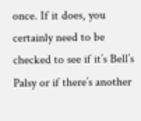once. If it does, you certainly need to be checked to see if it’s Bell’s Palsy or if there’s another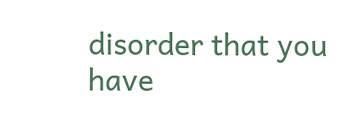disorder that you have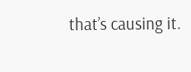that’s causing it.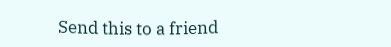Send this to a friend